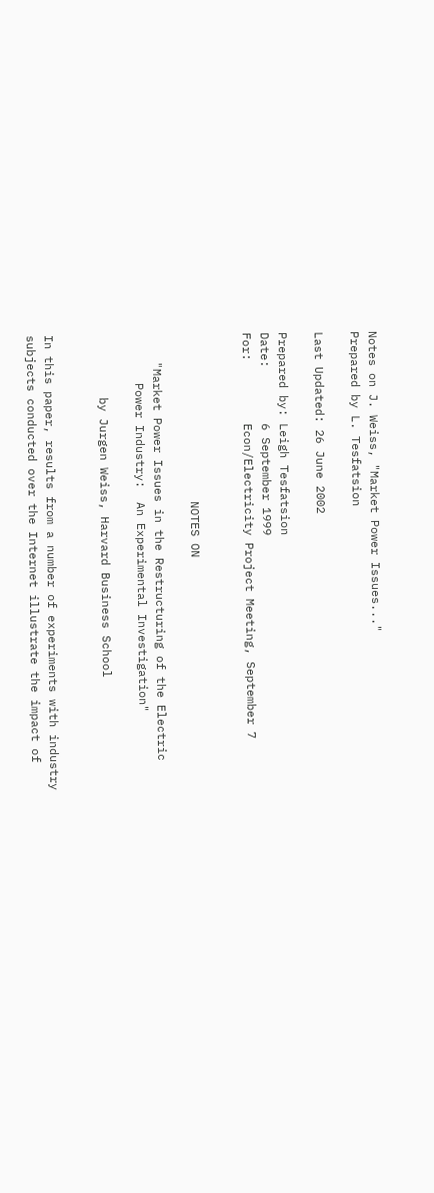Notes on J. Weiss, "Market Power Issues..."
Prepared by L. Tesfatsion

Last Updated: 26 June 2002

Prepared by: Leigh Tesfatsion
Date:        6 September 1999
For:         Econ/Electricity Project Meeting, September 7


                        NOTES ON

    "Market Power Issues in the Restructuring of the Electric
       Power Industry:  An Experimental Investigation"

         by Jurgen Weiss, Harvard Business School


In this paper, results from a number of experiments with industry
subjects conducted over the Internet illustrate the impact of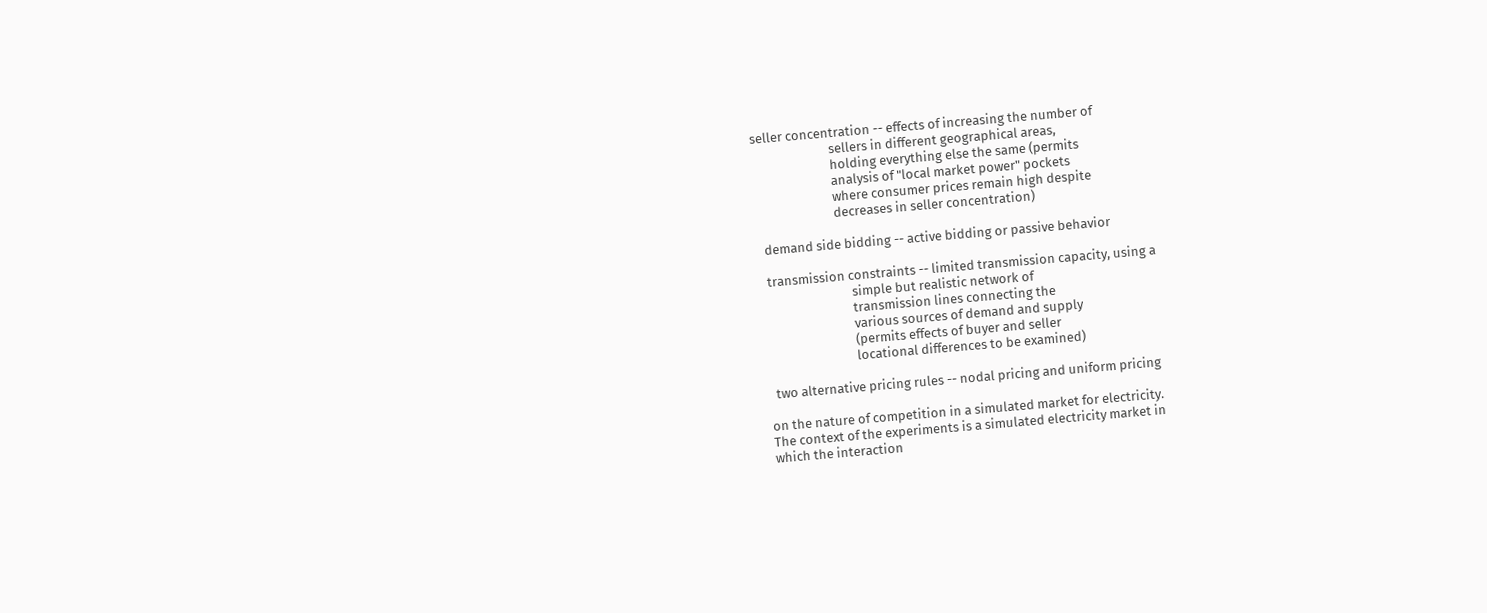seller concentration -- effects of increasing the number of
                          sellers in different geographical areas,
                          holding everything else the same (permits
                          analysis of "local market power" pockets
                          where consumer prices remain high despite
                          decreases in seller concentration)

  demand side bidding -- active bidding or passive behavior

  transmission constraints -- limited transmission capacity, using a
                              simple but realistic network of
                              transmission lines connecting the
                              various sources of demand and supply
                              (permits effects of buyer and seller
                              locational differences to be examined)

  two alternative pricing rules -- nodal pricing and uniform pricing

on the nature of competition in a simulated market for electricity.
The context of the experiments is a simulated electricity market in
which the interaction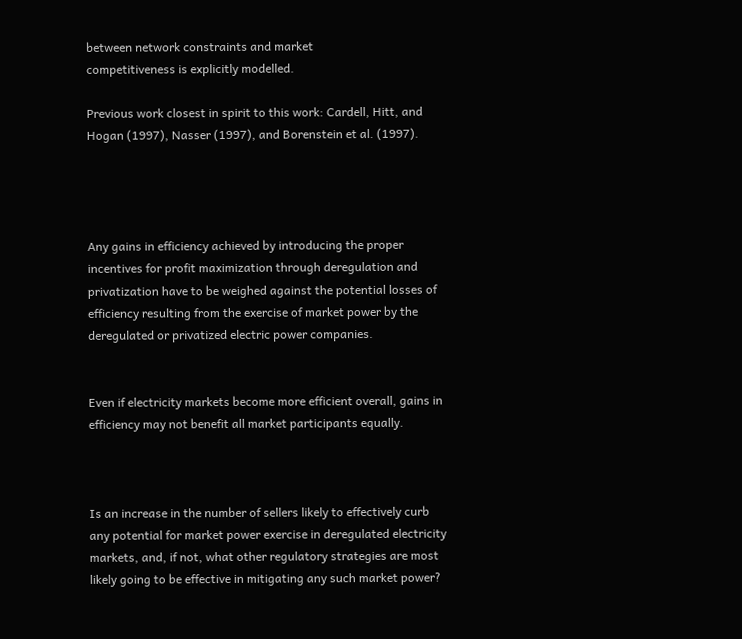between network constraints and market
competitiveness is explicitly modelled.

Previous work closest in spirit to this work: Cardell, Hitt, and
Hogan (1997), Nasser (1997), and Borenstein et al. (1997).




Any gains in efficiency achieved by introducing the proper
incentives for profit maximization through deregulation and
privatization have to be weighed against the potential losses of
efficiency resulting from the exercise of market power by the
deregulated or privatized electric power companies.


Even if electricity markets become more efficient overall, gains in
efficiency may not benefit all market participants equally.



Is an increase in the number of sellers likely to effectively curb
any potential for market power exercise in deregulated electricity
markets, and, if not, what other regulatory strategies are most
likely going to be effective in mitigating any such market power?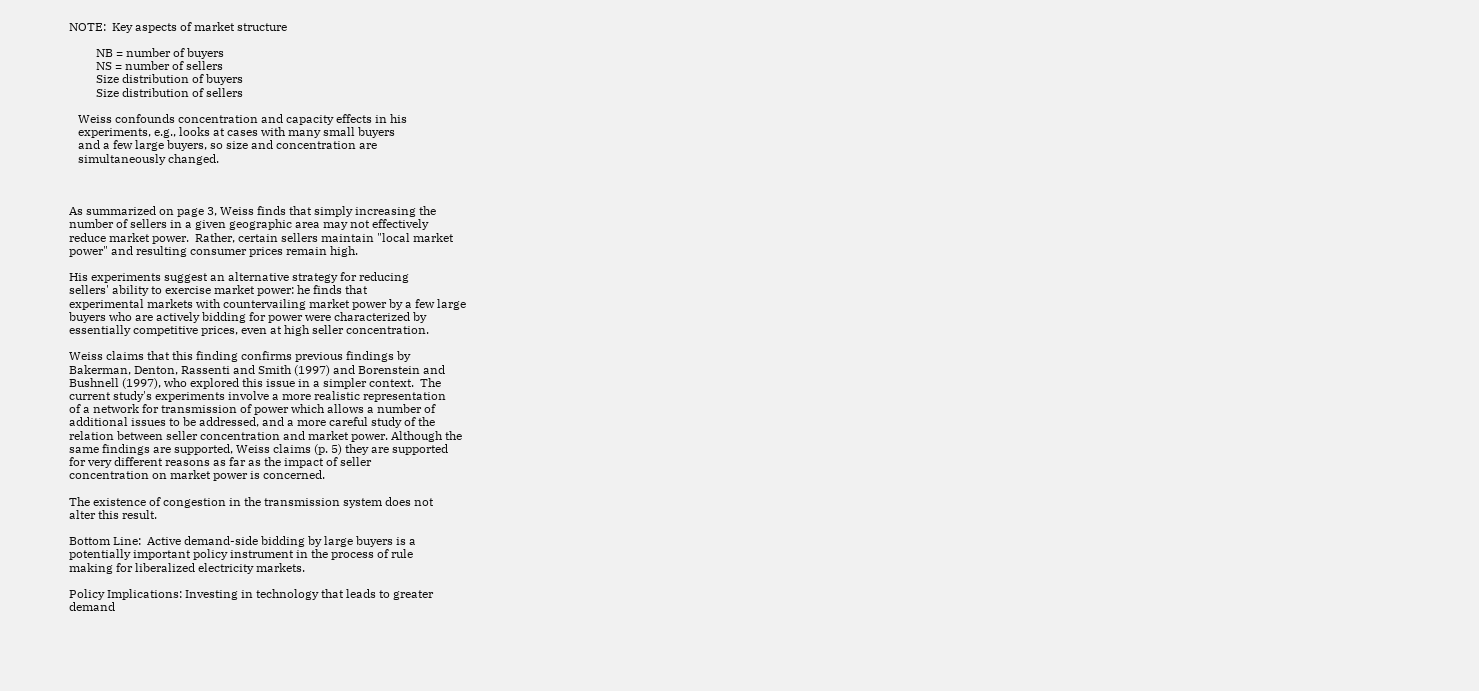NOTE:  Key aspects of market structure

         NB = number of buyers
         NS = number of sellers
         Size distribution of buyers
         Size distribution of sellers

   Weiss confounds concentration and capacity effects in his
   experiments, e.g., looks at cases with many small buyers
   and a few large buyers, so size and concentration are
   simultaneously changed.



As summarized on page 3, Weiss finds that simply increasing the
number of sellers in a given geographic area may not effectively
reduce market power.  Rather, certain sellers maintain "local market
power" and resulting consumer prices remain high.

His experiments suggest an alternative strategy for reducing
sellers' ability to exercise market power: he finds that
experimental markets with countervailing market power by a few large
buyers who are actively bidding for power were characterized by
essentially competitive prices, even at high seller concentration.

Weiss claims that this finding confirms previous findings by
Bakerman, Denton, Rassenti and Smith (1997) and Borenstein and
Bushnell (1997), who explored this issue in a simpler context.  The
current study's experiments involve a more realistic representation
of a network for transmission of power which allows a number of
additional issues to be addressed, and a more careful study of the
relation between seller concentration and market power. Although the
same findings are supported, Weiss claims (p. 5) they are supported
for very different reasons as far as the impact of seller
concentration on market power is concerned.

The existence of congestion in the transmission system does not
alter this result.

Bottom Line:  Active demand-side bidding by large buyers is a
potentially important policy instrument in the process of rule
making for liberalized electricity markets.

Policy Implications: Investing in technology that leads to greater
demand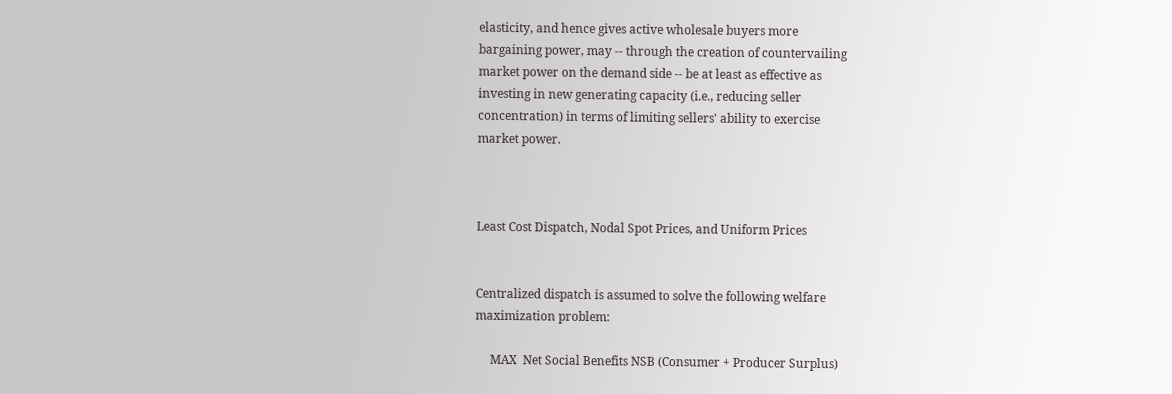elasticity, and hence gives active wholesale buyers more
bargaining power, may -- through the creation of countervailing
market power on the demand side -- be at least as effective as
investing in new generating capacity (i.e., reducing seller
concentration) in terms of limiting sellers' ability to exercise
market power.



Least Cost Dispatch, Nodal Spot Prices, and Uniform Prices


Centralized dispatch is assumed to solve the following welfare
maximization problem:

     MAX  Net Social Benefits NSB (Consumer + Producer Surplus)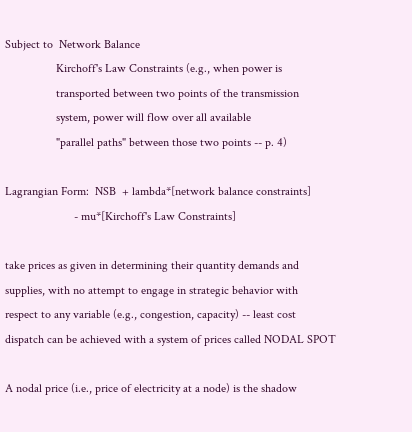Subject to  Network Balance
                 Kirchoff's Law Constraints (e.g., when power is
                 transported between two points of the transmission
                 system, power will flow over all available
                 "parallel paths" between those two points -- p. 4)

Lagrangian Form:  NSB  + lambda*[network balance constraints]
                       - mu*[Kirchoff's Law Constraints]

take prices as given in determining their quantity demands and
supplies, with no attempt to engage in strategic behavior with
respect to any variable (e.g., congestion, capacity) -- least cost
dispatch can be achieved with a system of prices called NODAL SPOT

A nodal price (i.e., price of electricity at a node) is the shadow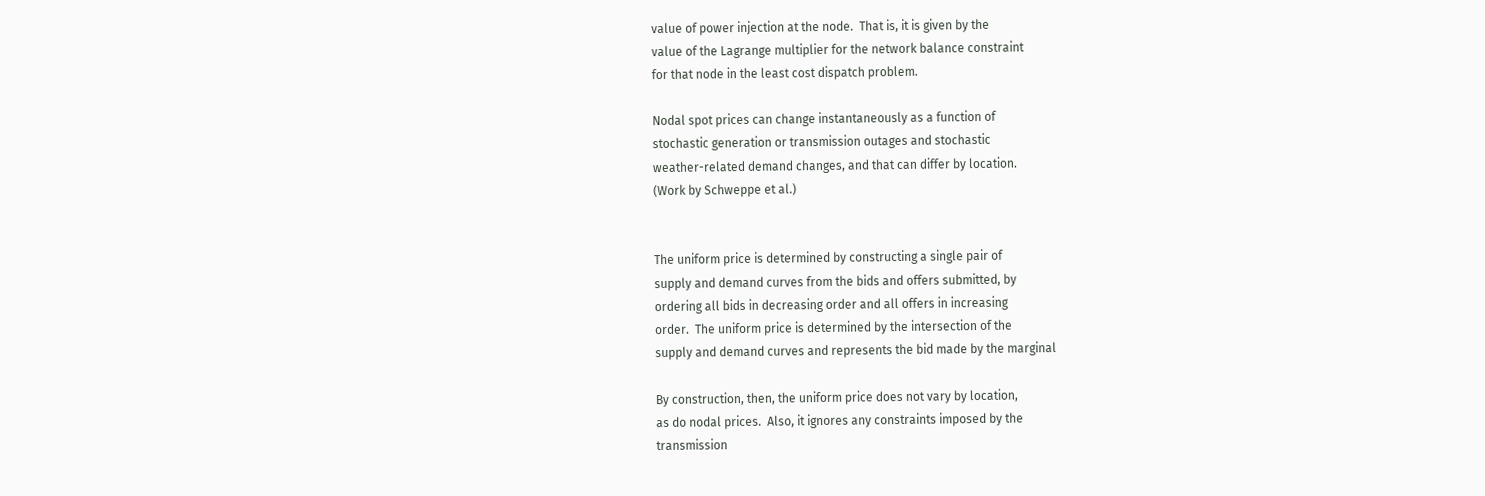value of power injection at the node.  That is, it is given by the
value of the Lagrange multiplier for the network balance constraint
for that node in the least cost dispatch problem.

Nodal spot prices can change instantaneously as a function of
stochastic generation or transmission outages and stochastic
weather-related demand changes, and that can differ by location.
(Work by Schweppe et al.)


The uniform price is determined by constructing a single pair of
supply and demand curves from the bids and offers submitted, by
ordering all bids in decreasing order and all offers in increasing
order.  The uniform price is determined by the intersection of the
supply and demand curves and represents the bid made by the marginal

By construction, then, the uniform price does not vary by location,
as do nodal prices.  Also, it ignores any constraints imposed by the
transmission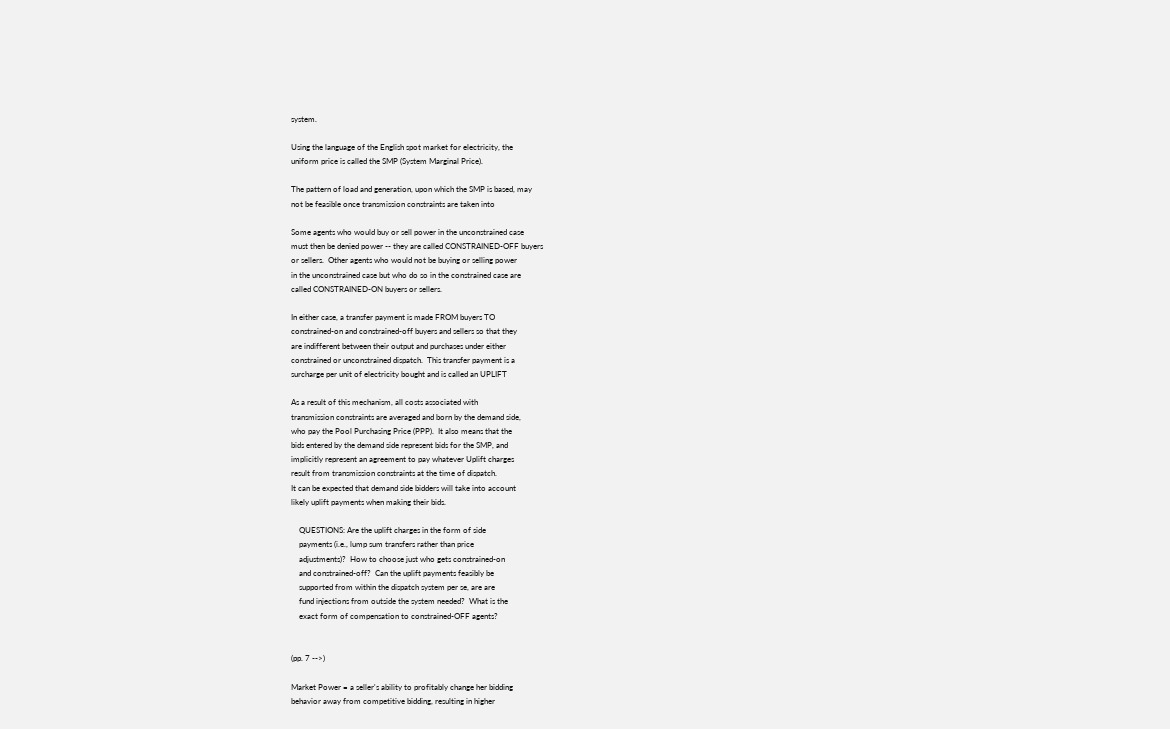system.

Using the language of the English spot market for electricity, the
uniform price is called the SMP (System Marginal Price).

The pattern of load and generation, upon which the SMP is based, may
not be feasible once transmission constraints are taken into

Some agents who would buy or sell power in the unconstrained case
must then be denied power -- they are called CONSTRAINED-OFF buyers
or sellers.  Other agents who would not be buying or selling power
in the unconstrained case but who do so in the constrained case are
called CONSTRAINED-ON buyers or sellers.

In either case, a transfer payment is made FROM buyers TO
constrained-on and constrained-off buyers and sellers so that they
are indifferent between their output and purchases under either
constrained or unconstrained dispatch.  This transfer payment is a
surcharge per unit of electricity bought and is called an UPLIFT

As a result of this mechanism, all costs associated with
transmission constraints are averaged and born by the demand side,
who pay the Pool Purchasing Price (PPP).  It also means that the
bids entered by the demand side represent bids for the SMP, and
implicitly represent an agreement to pay whatever Uplift charges
result from transmission constraints at the time of dispatch.
It can be expected that demand side bidders will take into account
likely uplift payments when making their bids.

    QUESTIONS: Are the uplift charges in the form of side
    payments (i.e., lump sum transfers rather than price
    adjustments)?  How to choose just who gets constrained-on
    and constrained-off?  Can the uplift payments feasibly be
    supported from within the dispatch system per se, are are
    fund injections from outside the system needed?  What is the
    exact form of compensation to constrained-OFF agents?


(pp. 7 -->)

Market Power = a seller's ability to profitably change her bidding
behavior away from competitive bidding, resulting in higher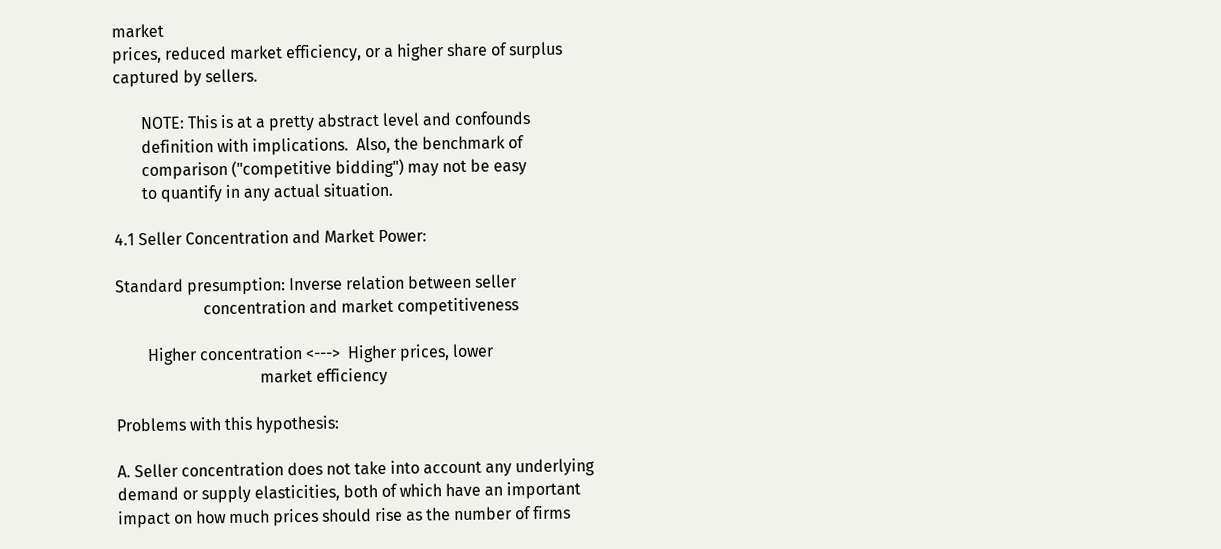market
prices, reduced market efficiency, or a higher share of surplus
captured by sellers.

       NOTE: This is at a pretty abstract level and confounds
       definition with implications.  Also, the benchmark of
       comparison ("competitive bidding") may not be easy
       to quantify in any actual situation.

4.1 Seller Concentration and Market Power:

Standard presumption: Inverse relation between seller
                      concentration and market competitiveness

        Higher concentration <--->  Higher prices, lower
                                    market efficiency

Problems with this hypothesis:

A. Seller concentration does not take into account any underlying
demand or supply elasticities, both of which have an important
impact on how much prices should rise as the number of firms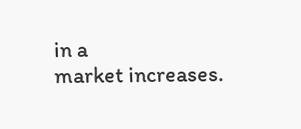in a
market increases.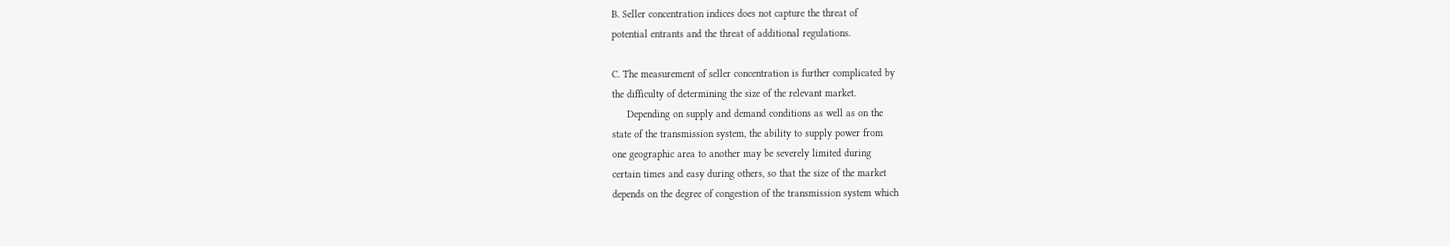B. Seller concentration indices does not capture the threat of
potential entrants and the threat of additional regulations.

C. The measurement of seller concentration is further complicated by
the difficulty of determining the size of the relevant market.
     Depending on supply and demand conditions as well as on the
state of the transmission system, the ability to supply power from
one geographic area to another may be severely limited during
certain times and easy during others, so that the size of the market
depends on the degree of congestion of the transmission system which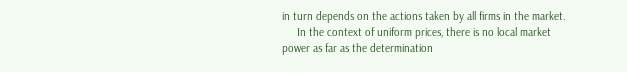in turn depends on the actions taken by all firms in the market.
     In the context of uniform prices, there is no local market
power as far as the determination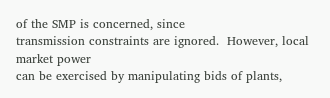of the SMP is concerned, since
transmission constraints are ignored.  However, local market power
can be exercised by manipulating bids of plants,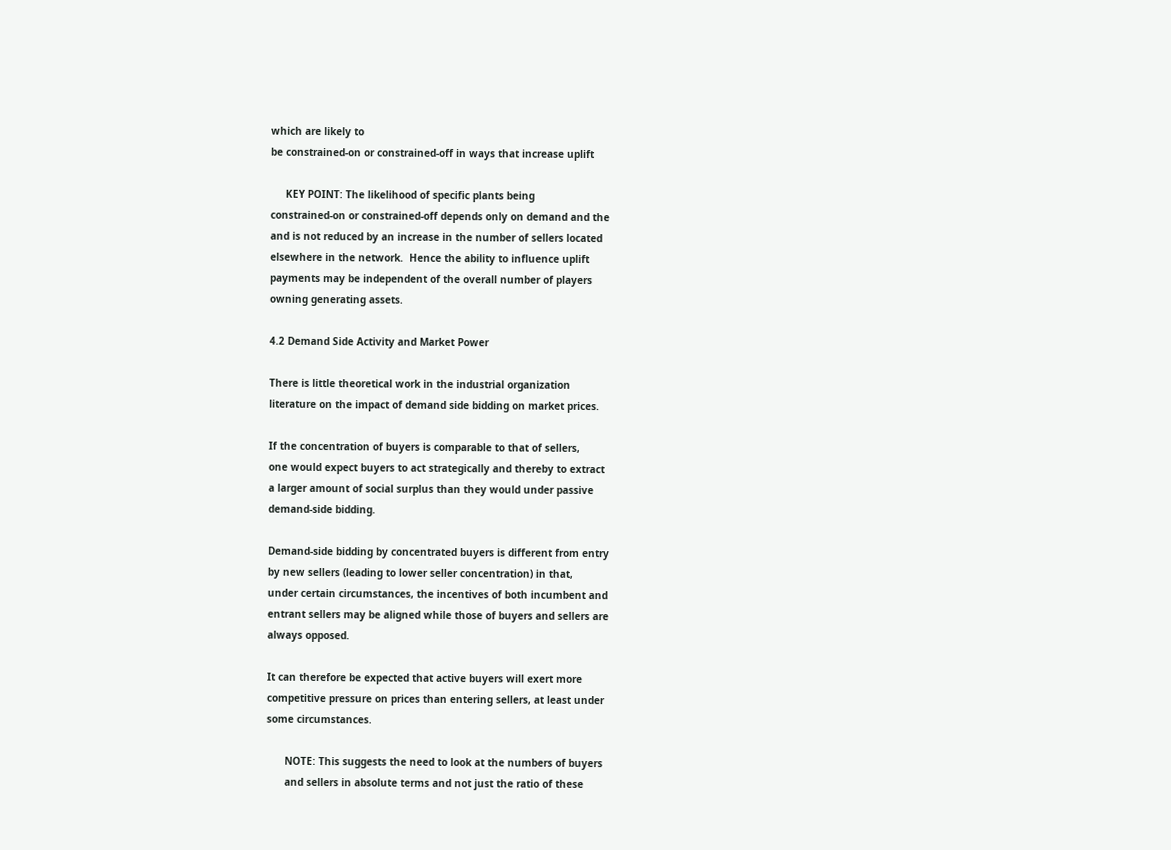which are likely to
be constrained-on or constrained-off in ways that increase uplift

     KEY POINT: The likelihood of specific plants being
constrained-on or constrained-off depends only on demand and the
and is not reduced by an increase in the number of sellers located
elsewhere in the network.  Hence the ability to influence uplift
payments may be independent of the overall number of players
owning generating assets.

4.2 Demand Side Activity and Market Power

There is little theoretical work in the industrial organization
literature on the impact of demand side bidding on market prices.

If the concentration of buyers is comparable to that of sellers,
one would expect buyers to act strategically and thereby to extract
a larger amount of social surplus than they would under passive
demand-side bidding.

Demand-side bidding by concentrated buyers is different from entry
by new sellers (leading to lower seller concentration) in that,
under certain circumstances, the incentives of both incumbent and
entrant sellers may be aligned while those of buyers and sellers are
always opposed.

It can therefore be expected that active buyers will exert more
competitive pressure on prices than entering sellers, at least under
some circumstances.

      NOTE: This suggests the need to look at the numbers of buyers
      and sellers in absolute terms and not just the ratio of these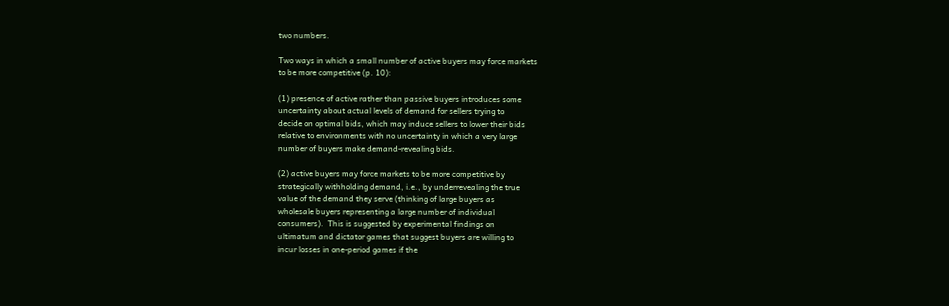two numbers.

Two ways in which a small number of active buyers may force markets
to be more competitive (p. 10):

(1) presence of active rather than passive buyers introduces some
uncertainty about actual levels of demand for sellers trying to
decide on optimal bids, which may induce sellers to lower their bids
relative to environments with no uncertainty in which a very large
number of buyers make demand-revealing bids.

(2) active buyers may force markets to be more competitive by
strategically withholding demand, i.e., by underrevealing the true
value of the demand they serve (thinking of large buyers as
wholesale buyers representing a large number of individual
consumers).  This is suggested by experimental findings on
ultimatum and dictator games that suggest buyers are willing to
incur losses in one-period games if the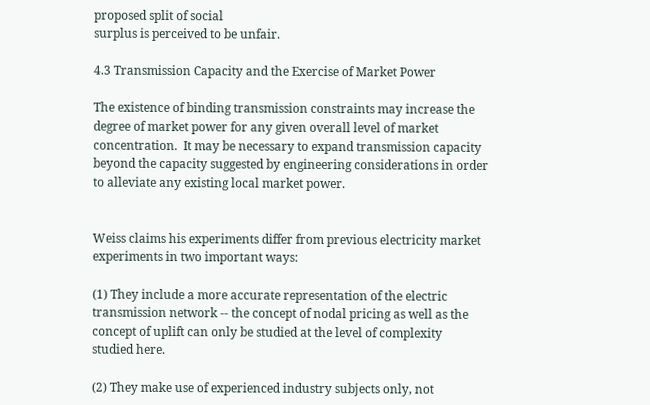proposed split of social
surplus is perceived to be unfair.

4.3 Transmission Capacity and the Exercise of Market Power

The existence of binding transmission constraints may increase the
degree of market power for any given overall level of market
concentration.  It may be necessary to expand transmission capacity
beyond the capacity suggested by engineering considerations in order
to alleviate any existing local market power.


Weiss claims his experiments differ from previous electricity market
experiments in two important ways:

(1) They include a more accurate representation of the electric
transmission network -- the concept of nodal pricing as well as the
concept of uplift can only be studied at the level of complexity
studied here.

(2) They make use of experienced industry subjects only, not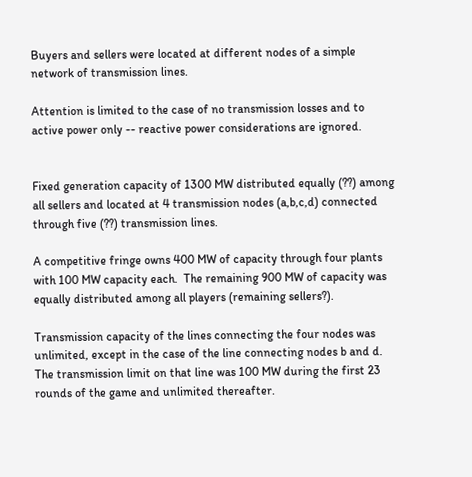Buyers and sellers were located at different nodes of a simple
network of transmission lines.

Attention is limited to the case of no transmission losses and to
active power only -- reactive power considerations are ignored.


Fixed generation capacity of 1300 MW distributed equally (??) among
all sellers and located at 4 transmission nodes (a,b,c,d) connected
through five (??) transmission lines.

A competitive fringe owns 400 MW of capacity through four plants
with 100 MW capacity each.  The remaining 900 MW of capacity was
equally distributed among all players (remaining sellers?).

Transmission capacity of the lines connecting the four nodes was
unlimited, except in the case of the line connecting nodes b and d.
The transmission limit on that line was 100 MW during the first 23
rounds of the game and unlimited thereafter.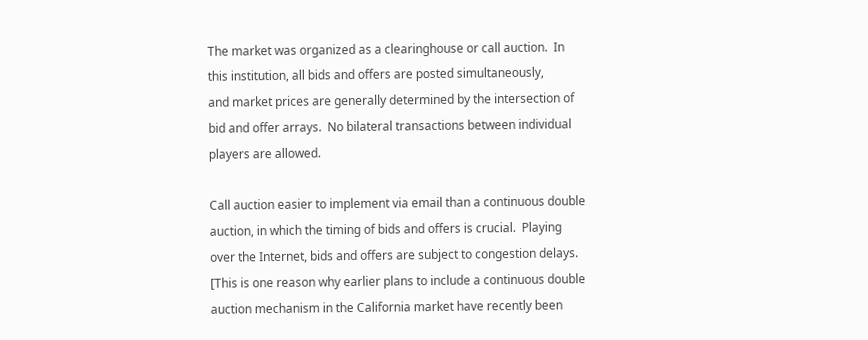The market was organized as a clearinghouse or call auction.  In
this institution, all bids and offers are posted simultaneously,
and market prices are generally determined by the intersection of
bid and offer arrays.  No bilateral transactions between individual
players are allowed.

Call auction easier to implement via email than a continuous double
auction, in which the timing of bids and offers is crucial.  Playing
over the Internet, bids and offers are subject to congestion delays.
[This is one reason why earlier plans to include a continuous double
auction mechanism in the California market have recently been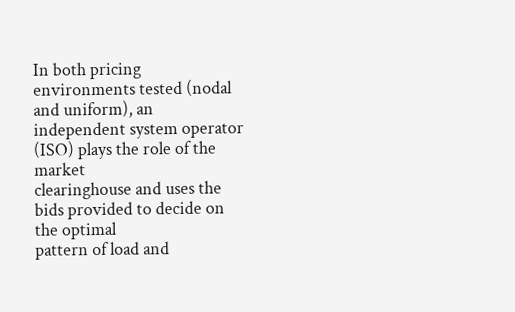In both pricing environments tested (nodal and uniform), an
independent system operator (ISO) plays the role of the market
clearinghouse and uses the bids provided to decide on the optimal
pattern of load and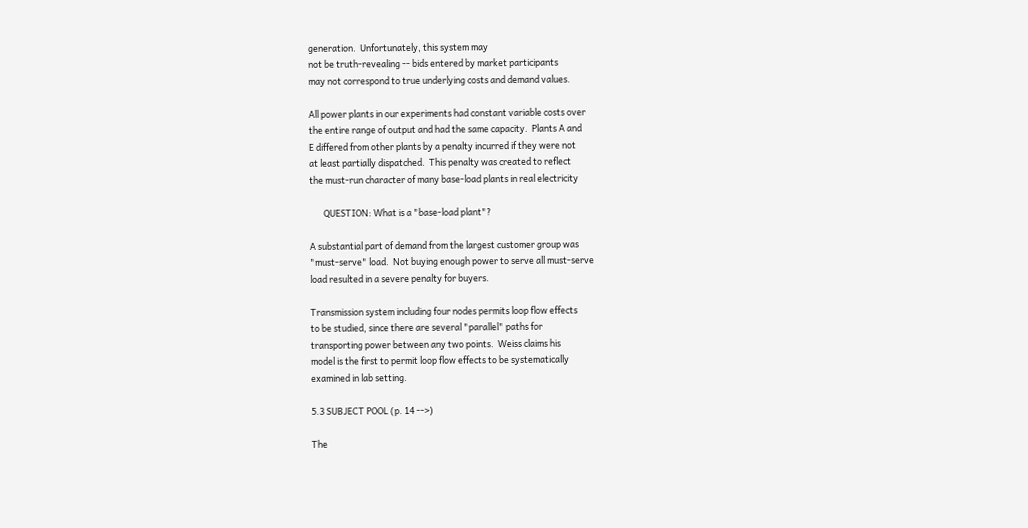generation.  Unfortunately, this system may
not be truth-revealing -- bids entered by market participants
may not correspond to true underlying costs and demand values.

All power plants in our experiments had constant variable costs over
the entire range of output and had the same capacity.  Plants A and
E differed from other plants by a penalty incurred if they were not
at least partially dispatched.  This penalty was created to reflect
the must-run character of many base-load plants in real electricity

       QUESTION: What is a "base-load plant"?

A substantial part of demand from the largest customer group was
"must-serve" load.  Not buying enough power to serve all must-serve
load resulted in a severe penalty for buyers.

Transmission system including four nodes permits loop flow effects
to be studied, since there are several "parallel" paths for
transporting power between any two points.  Weiss claims his
model is the first to permit loop flow effects to be systematically
examined in lab setting.

5.3 SUBJECT POOL (p. 14 -->)

The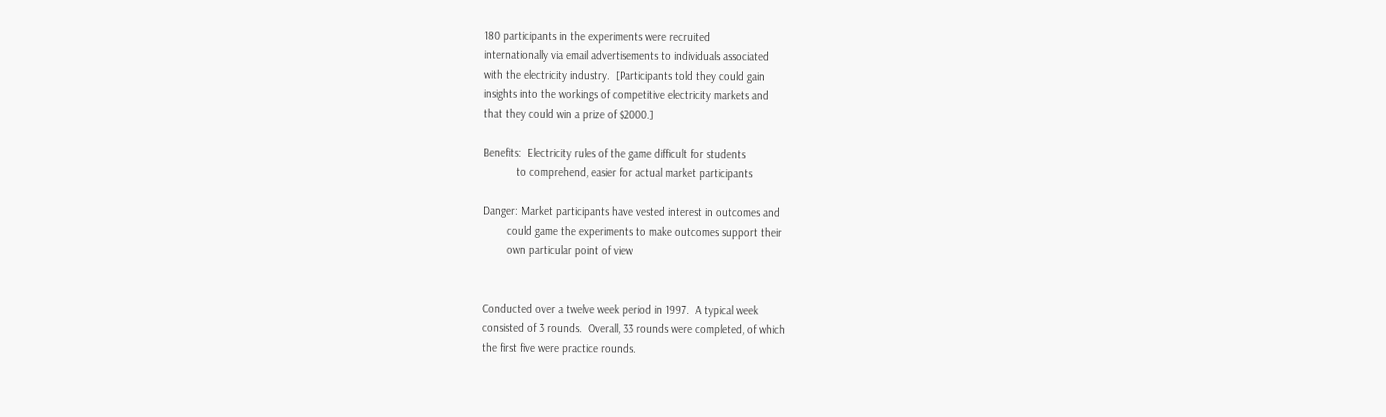180 participants in the experiments were recruited
internationally via email advertisements to individuals associated
with the electricity industry.  [Participants told they could gain
insights into the workings of competitive electricity markets and
that they could win a prize of $2000.]

Benefits:  Electricity rules of the game difficult for students
           to comprehend, easier for actual market participants

Danger: Market participants have vested interest in outcomes and
        could game the experiments to make outcomes support their
        own particular point of view


Conducted over a twelve week period in 1997.  A typical week
consisted of 3 rounds.  Overall, 33 rounds were completed, of which
the first five were practice rounds.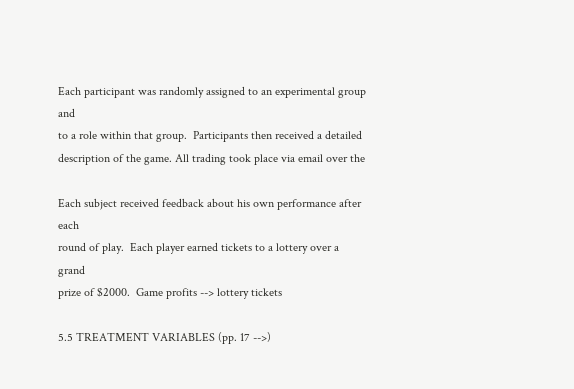Each participant was randomly assigned to an experimental group and
to a role within that group.  Participants then received a detailed
description of the game. All trading took place via email over the

Each subject received feedback about his own performance after each
round of play.  Each player earned tickets to a lottery over a grand
prize of $2000.  Game profits --> lottery tickets

5.5 TREATMENT VARIABLES (pp. 17 -->)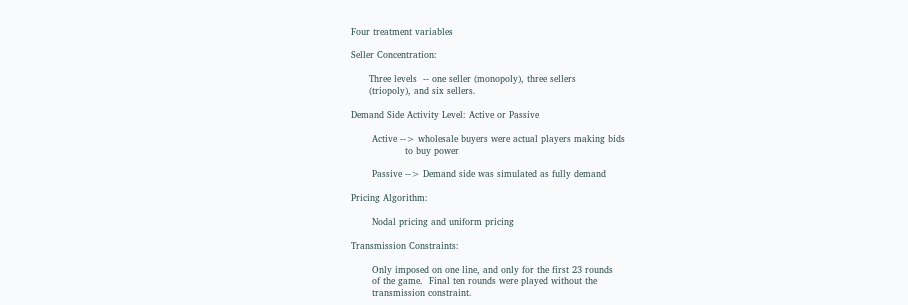Four treatment variables

Seller Concentration:

      Three levels  -- one seller (monopoly), three sellers
      (triopoly), and six sellers.

Demand Side Activity Level: Active or Passive

       Active --> wholesale buyers were actual players making bids
                  to buy power

       Passive --> Demand side was simulated as fully demand

Pricing Algorithm:

       Nodal pricing and uniform pricing

Transmission Constraints:

       Only imposed on one line, and only for the first 23 rounds
       of the game.  Final ten rounds were played without the
       transmission constraint.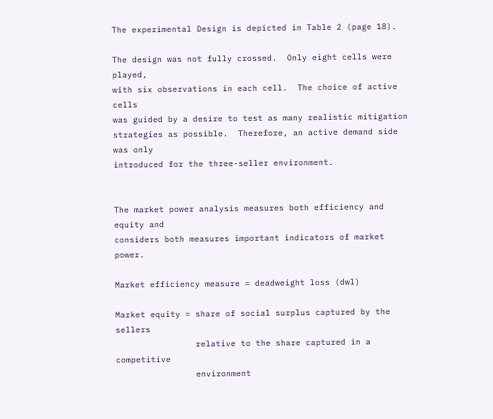The experimental Design is depicted in Table 2 (page 18).

The design was not fully crossed.  Only eight cells were played,
with six observations in each cell.  The choice of active cells
was guided by a desire to test as many realistic mitigation
strategies as possible.  Therefore, an active demand side was only
introduced for the three-seller environment.


The market power analysis measures both efficiency and equity and
considers both measures important indicators of market power.

Market efficiency measure = deadweight loss (dwl)

Market equity = share of social surplus captured by the sellers
                relative to the share captured in a competitive
                environment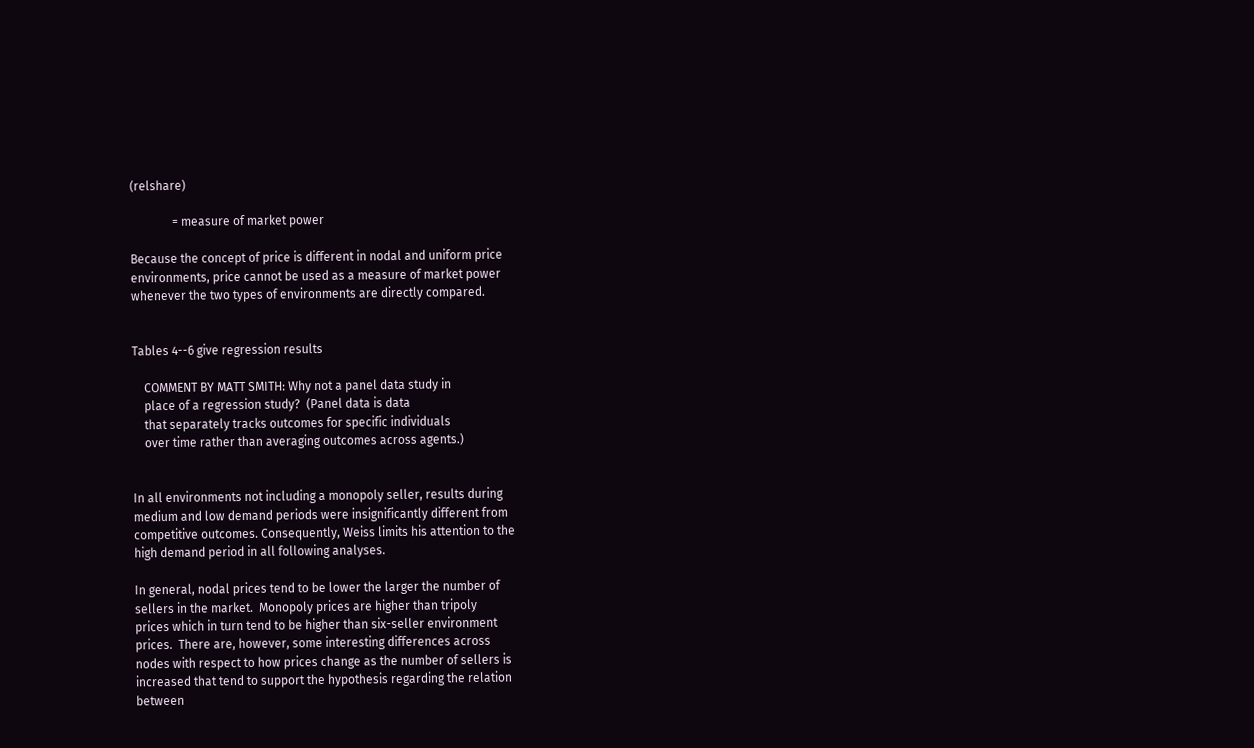(relshare)

              = measure of market power

Because the concept of price is different in nodal and uniform price
environments, price cannot be used as a measure of market power
whenever the two types of environments are directly compared.


Tables 4--6 give regression results

    COMMENT BY MATT SMITH: Why not a panel data study in
    place of a regression study?  (Panel data is data
    that separately tracks outcomes for specific individuals
    over time rather than averaging outcomes across agents.)


In all environments not including a monopoly seller, results during
medium and low demand periods were insignificantly different from
competitive outcomes. Consequently, Weiss limits his attention to the
high demand period in all following analyses.

In general, nodal prices tend to be lower the larger the number of
sellers in the market.  Monopoly prices are higher than tripoly
prices which in turn tend to be higher than six-seller environment
prices.  There are, however, some interesting differences across
nodes with respect to how prices change as the number of sellers is
increased that tend to support the hypothesis regarding the relation
between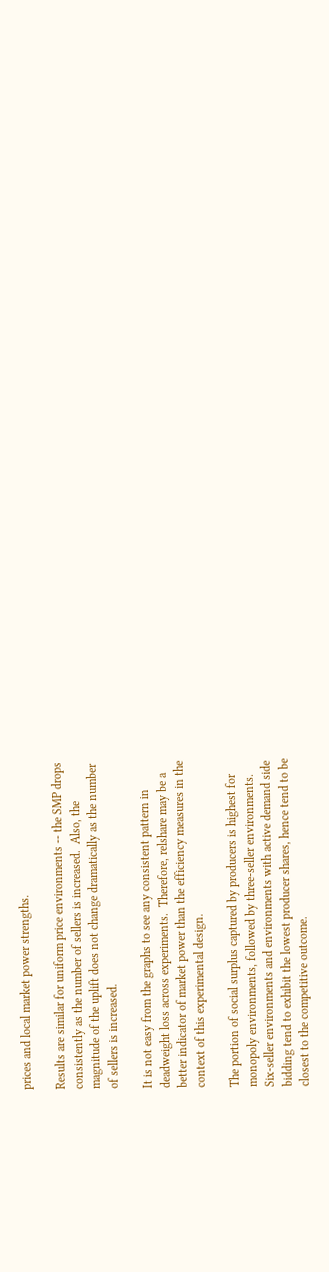prices and local market power strengths.

Results are similar for uniform price environments -- the SMP drops
consistently as the number of sellers is increased.  Also, the
magnitude of the uplift does not change dramatically as the number
of sellers is increased.

It is not easy from the graphs to see any consistent pattern in
deadweight loss across experiments.  Therefore, relshare may be a
better indicator of market power than the efficiency measures in the
context of this experimental design.

The portion of social surplus captured by producers is highest for
monopoly environments, followed by three-seller environments.
Six-seller environments and environments with active demand side
bidding tend to exhibit the lowest producer shares, hence tend to be
closest to the competitive outcome.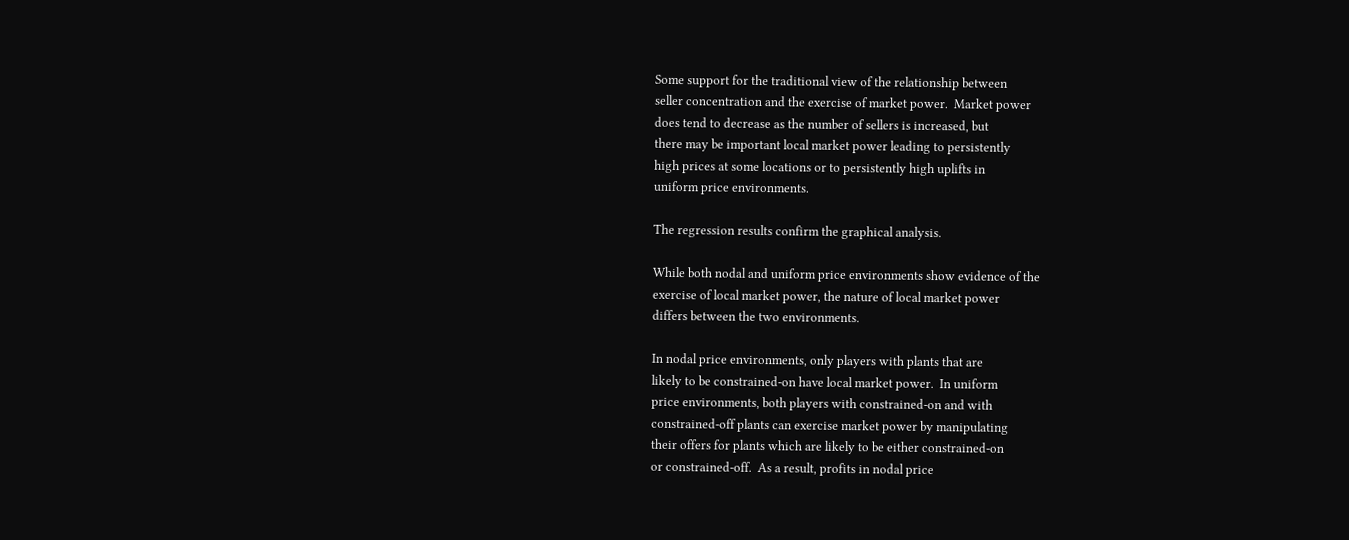Some support for the traditional view of the relationship between
seller concentration and the exercise of market power.  Market power
does tend to decrease as the number of sellers is increased, but
there may be important local market power leading to persistently
high prices at some locations or to persistently high uplifts in
uniform price environments.

The regression results confirm the graphical analysis.

While both nodal and uniform price environments show evidence of the
exercise of local market power, the nature of local market power
differs between the two environments.

In nodal price environments, only players with plants that are
likely to be constrained-on have local market power.  In uniform
price environments, both players with constrained-on and with
constrained-off plants can exercise market power by manipulating
their offers for plants which are likely to be either constrained-on
or constrained-off.  As a result, profits in nodal price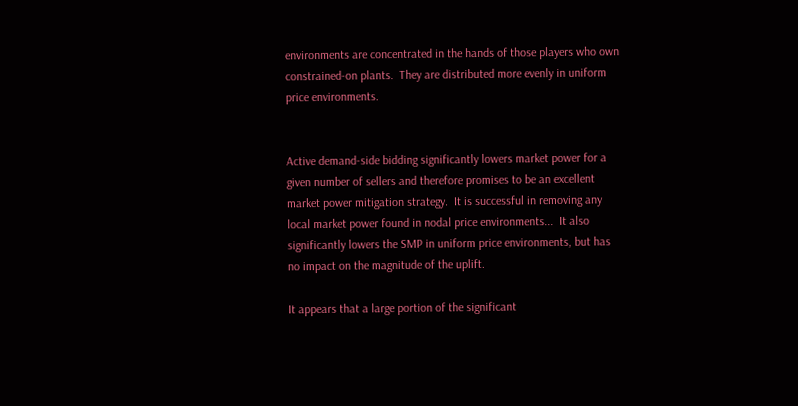environments are concentrated in the hands of those players who own
constrained-on plants.  They are distributed more evenly in uniform
price environments.


Active demand-side bidding significantly lowers market power for a
given number of sellers and therefore promises to be an excellent
market power mitigation strategy.  It is successful in removing any
local market power found in nodal price environments...  It also
significantly lowers the SMP in uniform price environments, but has
no impact on the magnitude of the uplift.

It appears that a large portion of the significant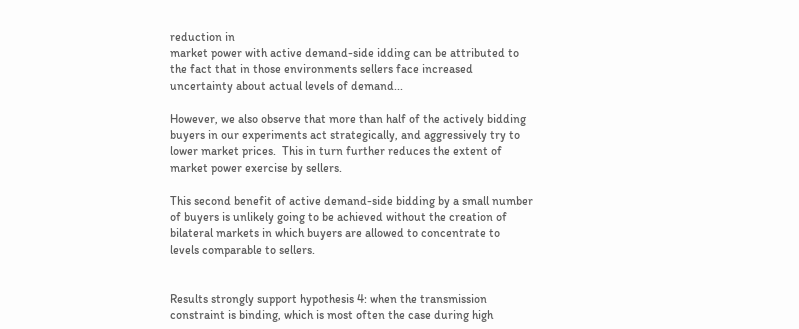reduction in
market power with active demand-side idding can be attributed to
the fact that in those environments sellers face increased
uncertainty about actual levels of demand...

However, we also observe that more than half of the actively bidding
buyers in our experiments act strategically, and aggressively try to
lower market prices.  This in turn further reduces the extent of
market power exercise by sellers.

This second benefit of active demand-side bidding by a small number
of buyers is unlikely going to be achieved without the creation of
bilateral markets in which buyers are allowed to concentrate to
levels comparable to sellers.


Results strongly support hypothesis 4: when the transmission
constraint is binding, which is most often the case during high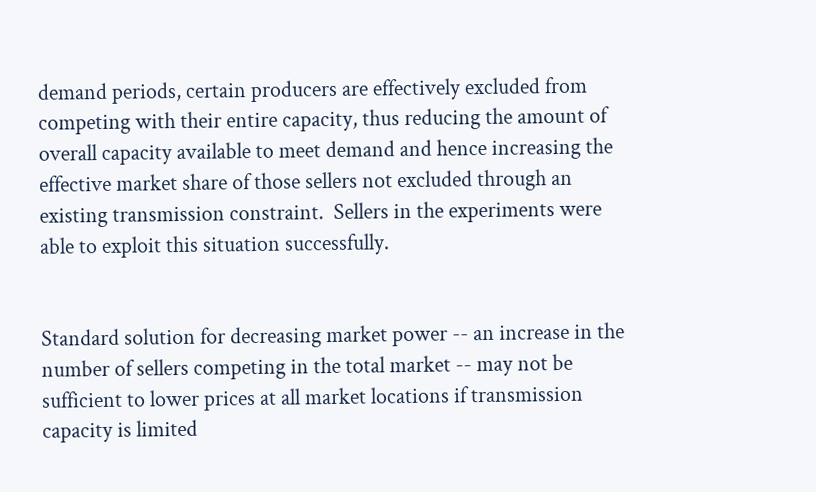demand periods, certain producers are effectively excluded from
competing with their entire capacity, thus reducing the amount of
overall capacity available to meet demand and hence increasing the
effective market share of those sellers not excluded through an
existing transmission constraint.  Sellers in the experiments were
able to exploit this situation successfully.


Standard solution for decreasing market power -- an increase in the
number of sellers competing in the total market -- may not be
sufficient to lower prices at all market locations if transmission
capacity is limited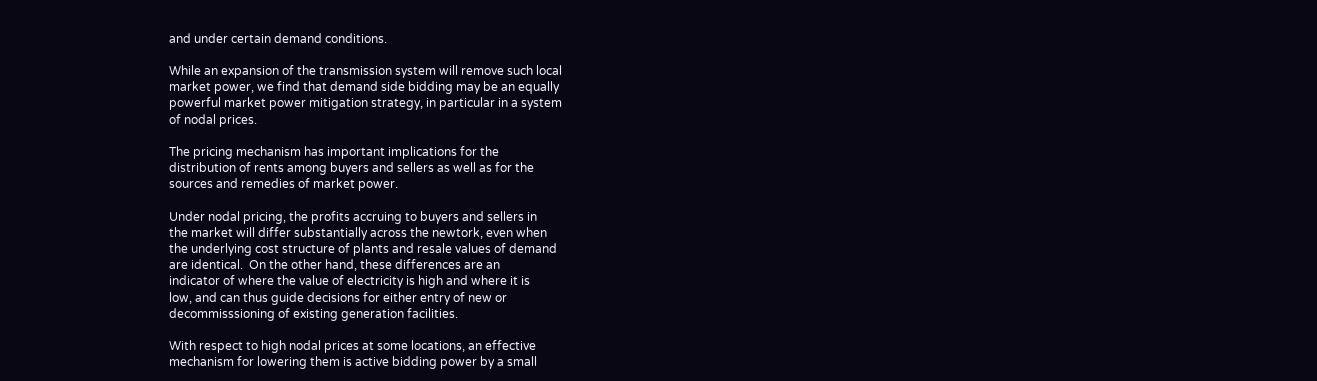and under certain demand conditions.

While an expansion of the transmission system will remove such local
market power, we find that demand side bidding may be an equally
powerful market power mitigation strategy, in particular in a system
of nodal prices.

The pricing mechanism has important implications for the
distribution of rents among buyers and sellers as well as for the
sources and remedies of market power.

Under nodal pricing, the profits accruing to buyers and sellers in
the market will differ substantially across the newtork, even when
the underlying cost structure of plants and resale values of demand
are identical.  On the other hand, these differences are an
indicator of where the value of electricity is high and where it is
low, and can thus guide decisions for either entry of new or
decommisssioning of existing generation facilities.

With respect to high nodal prices at some locations, an effective
mechanism for lowering them is active bidding power by a small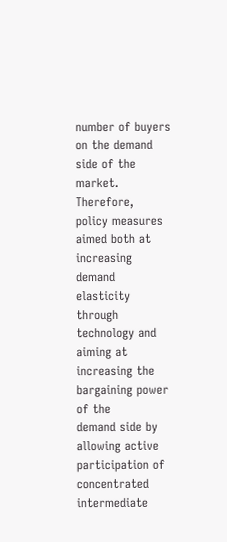number of buyers on the demand side of the market.  Therefore,
policy measures aimed both at increasing demand elasticity through
technology and aiming at increasing the bargaining power of the
demand side by allowing active participation of concentrated
intermediate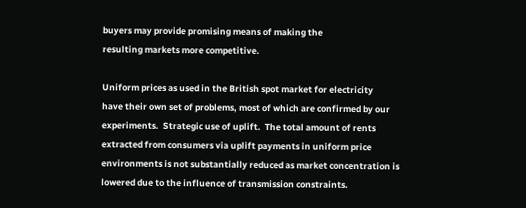buyers may provide promising means of making the
resulting markets more competitive.

Uniform prices as used in the British spot market for electricity
have their own set of problems, most of which are confirmed by our
experiments.  Strategic use of uplift.  The total amount of rents
extracted from consumers via uplift payments in uniform price
environments is not substantially reduced as market concentration is
lowered due to the influence of transmission constraints.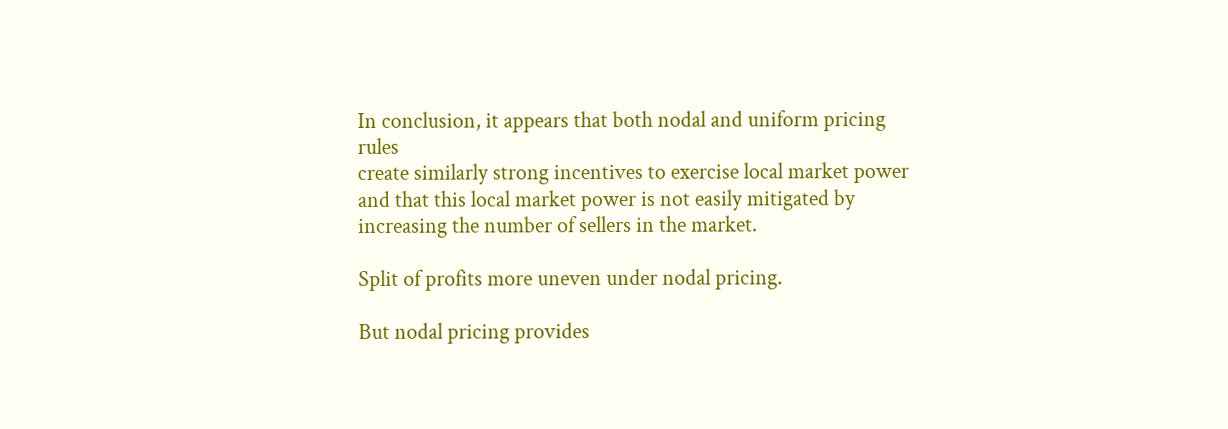In conclusion, it appears that both nodal and uniform pricing rules
create similarly strong incentives to exercise local market power
and that this local market power is not easily mitigated by
increasing the number of sellers in the market.

Split of profits more uneven under nodal pricing.

But nodal pricing provides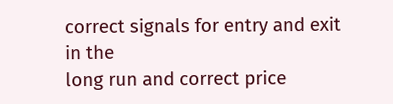correct signals for entry and exit in the
long run and correct price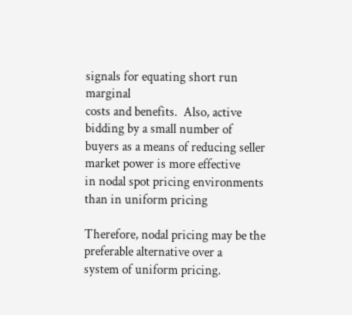signals for equating short run marginal
costs and benefits.  Also, active bidding by a small number of
buyers as a means of reducing seller market power is more effective
in nodal spot pricing environments than in uniform pricing

Therefore, nodal pricing may be the preferable alternative over a
system of uniform pricing.